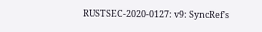RUSTSEC-2020-0127: v9: SyncRef's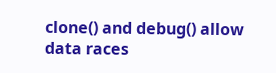clone() and debug() allow data races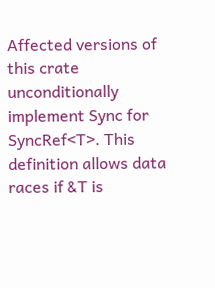Affected versions of this crate unconditionally implement Sync for SyncRef<T>. This definition allows data races if &T is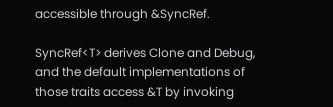accessible through &SyncRef.

SyncRef<T> derives Clone and Debug, and the default implementations of those traits access &T by invoking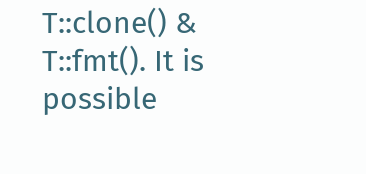T::clone() & T::fmt(). It is possible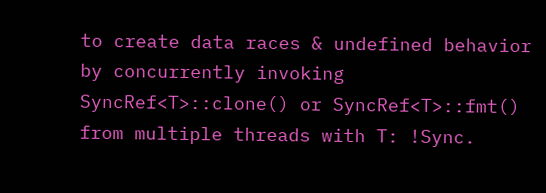to create data races & undefined behavior by concurrently invoking SyncRef<T>::clone() or SyncRef<T>::fmt() from multiple threads with T: !Sync.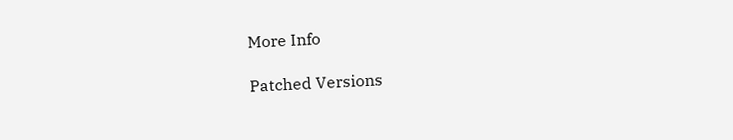More Info

Patched Versions